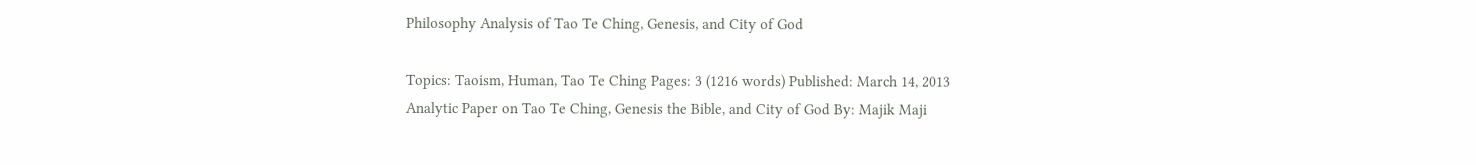Philosophy Analysis of Tao Te Ching, Genesis, and City of God

Topics: Taoism, Human, Tao Te Ching Pages: 3 (1216 words) Published: March 14, 2013
Analytic Paper on Tao Te Ching, Genesis the Bible, and City of God By: Majik Maji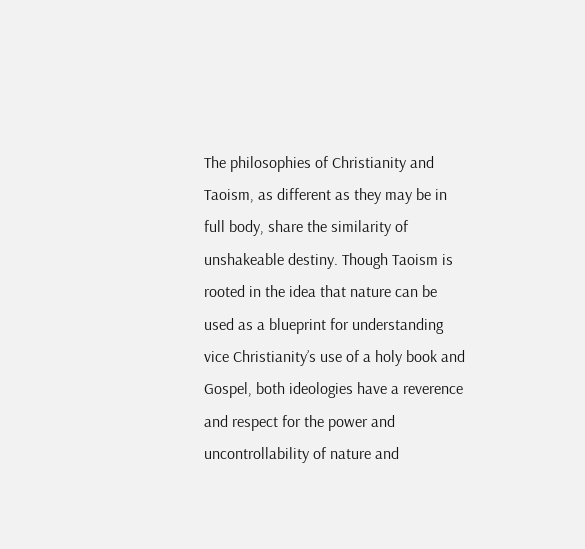The philosophies of Christianity and Taoism, as different as they may be in full body, share the similarity of unshakeable destiny. Though Taoism is rooted in the idea that nature can be used as a blueprint for understanding vice Christianity’s use of a holy book and Gospel, both ideologies have a reverence and respect for the power and uncontrollability of nature and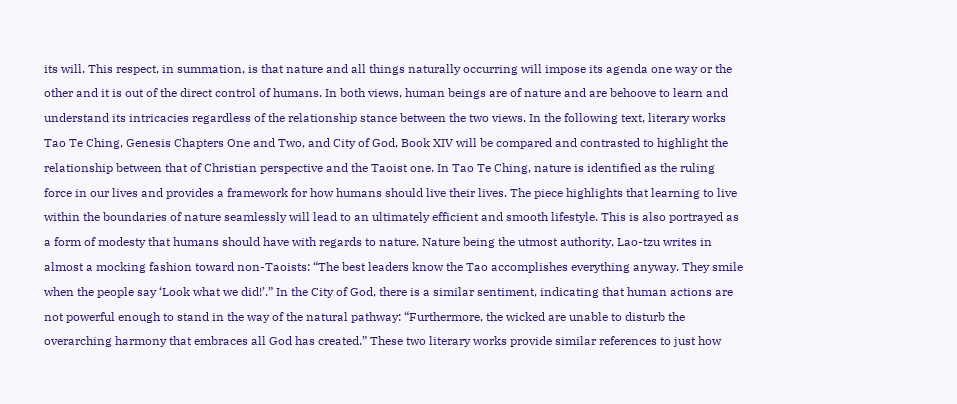its will. This respect, in summation, is that nature and all things naturally occurring will impose its agenda one way or the other and it is out of the direct control of humans. In both views, human beings are of nature and are behoove to learn and understand its intricacies regardless of the relationship stance between the two views. In the following text, literary works Tao Te Ching, Genesis Chapters One and Two, and City of God, Book XIV will be compared and contrasted to highlight the relationship between that of Christian perspective and the Taoist one. In Tao Te Ching, nature is identified as the ruling force in our lives and provides a framework for how humans should live their lives. The piece highlights that learning to live within the boundaries of nature seamlessly will lead to an ultimately efficient and smooth lifestyle. This is also portrayed as a form of modesty that humans should have with regards to nature. Nature being the utmost authority, Lao-tzu writes in almost a mocking fashion toward non-Taoists: “The best leaders know the Tao accomplishes everything anyway. They smile when the people say ‘Look what we did!’.” In the City of God, there is a similar sentiment, indicating that human actions are not powerful enough to stand in the way of the natural pathway: “Furthermore, the wicked are unable to disturb the overarching harmony that embraces all God has created.” These two literary works provide similar references to just how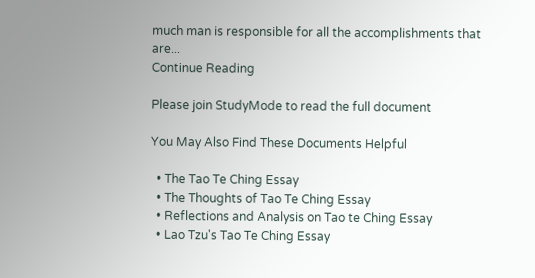much man is responsible for all the accomplishments that are...
Continue Reading

Please join StudyMode to read the full document

You May Also Find These Documents Helpful

  • The Tao Te Ching Essay
  • The Thoughts of Tao Te Ching Essay
  • Reflections and Analysis on Tao te Ching Essay
  • Lao Tzu's Tao Te Ching Essay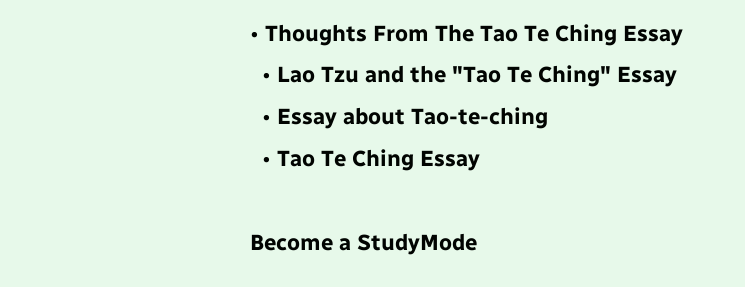• Thoughts From The Tao Te Ching Essay
  • Lao Tzu and the "Tao Te Ching" Essay
  • Essay about Tao-te-ching
  • Tao Te Ching Essay

Become a StudyMode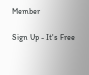Member

Sign Up - It's Free